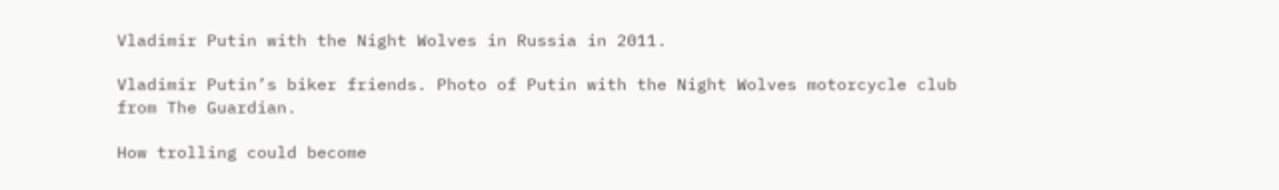Vladimir Putin with the Night Wolves in Russia in 2011.

Vladimir Putin’s biker friends. Photo of Putin with the Night Wolves motorcycle club from The Guardian.

How trolling could become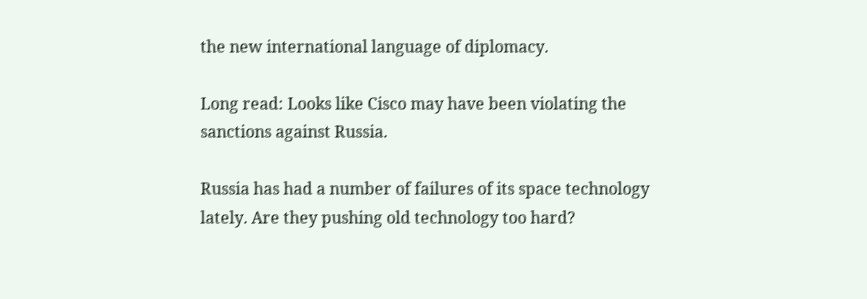the new international language of diplomacy.

Long read: Looks like Cisco may have been violating the sanctions against Russia.

Russia has had a number of failures of its space technology lately. Are they pushing old technology too hard?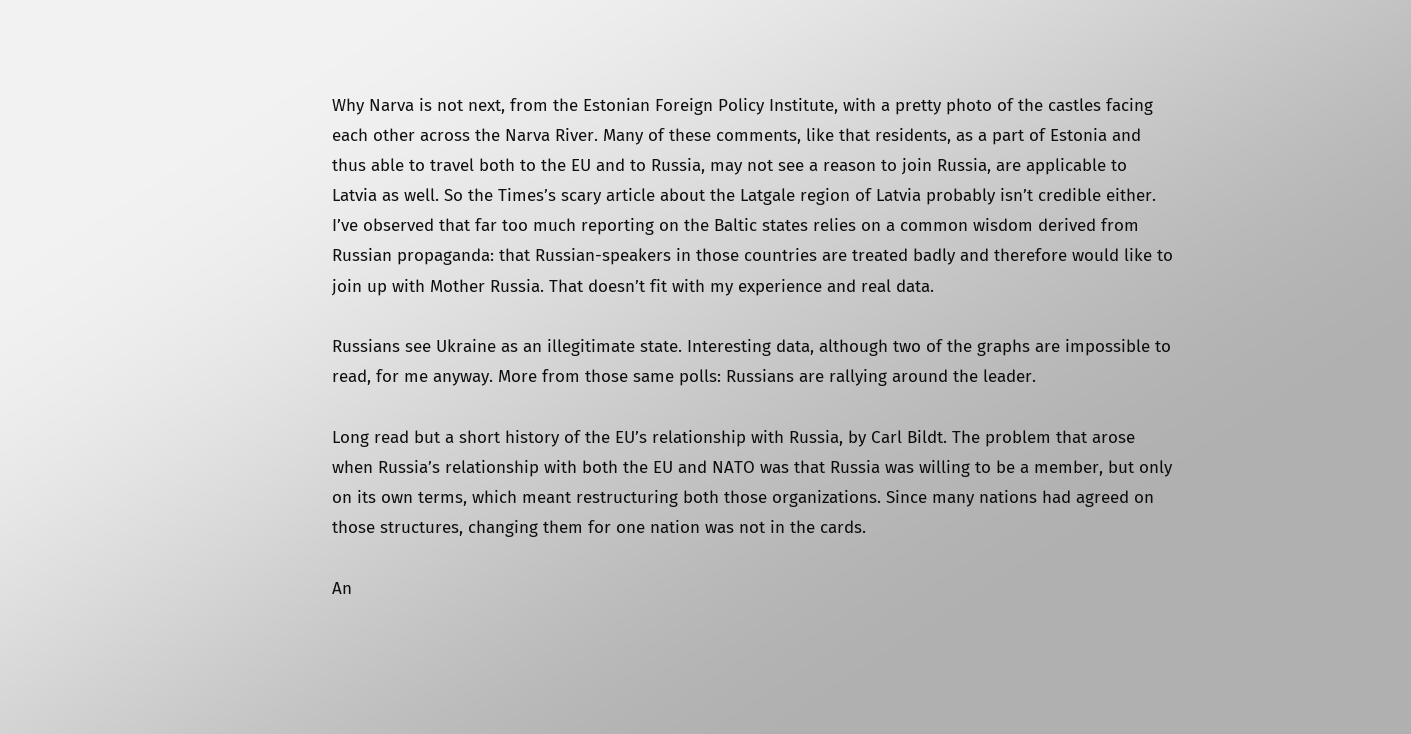Why Narva is not next, from the Estonian Foreign Policy Institute, with a pretty photo of the castles facing each other across the Narva River. Many of these comments, like that residents, as a part of Estonia and thus able to travel both to the EU and to Russia, may not see a reason to join Russia, are applicable to Latvia as well. So the Times’s scary article about the Latgale region of Latvia probably isn’t credible either. I’ve observed that far too much reporting on the Baltic states relies on a common wisdom derived from Russian propaganda: that Russian-speakers in those countries are treated badly and therefore would like to join up with Mother Russia. That doesn’t fit with my experience and real data.

Russians see Ukraine as an illegitimate state. Interesting data, although two of the graphs are impossible to read, for me anyway. More from those same polls: Russians are rallying around the leader.

Long read but a short history of the EU’s relationship with Russia, by Carl Bildt. The problem that arose when Russia’s relationship with both the EU and NATO was that Russia was willing to be a member, but only on its own terms, which meant restructuring both those organizations. Since many nations had agreed on those structures, changing them for one nation was not in the cards.

An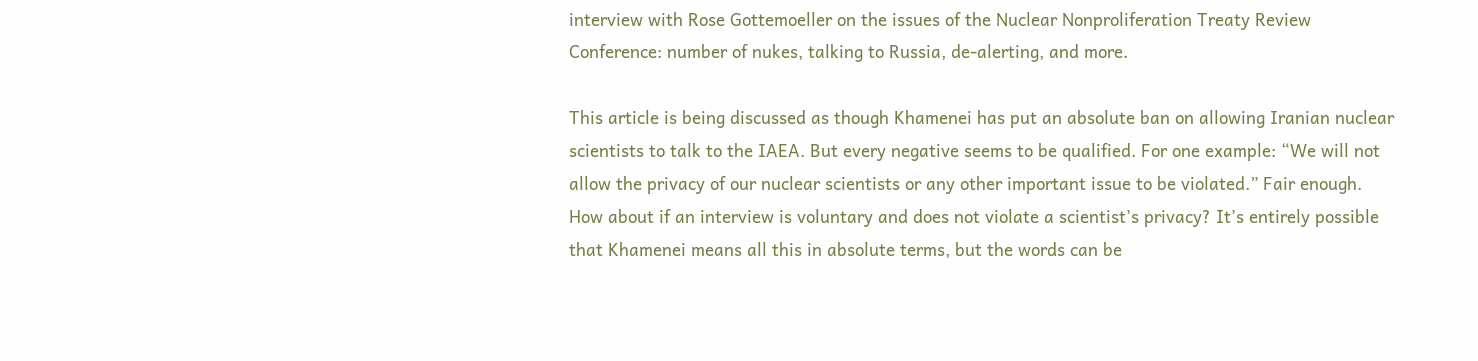interview with Rose Gottemoeller on the issues of the Nuclear Nonproliferation Treaty Review Conference: number of nukes, talking to Russia, de-alerting, and more.

This article is being discussed as though Khamenei has put an absolute ban on allowing Iranian nuclear scientists to talk to the IAEA. But every negative seems to be qualified. For one example: “We will not allow the privacy of our nuclear scientists or any other important issue to be violated.” Fair enough. How about if an interview is voluntary and does not violate a scientist’s privacy? It’s entirely possible that Khamenei means all this in absolute terms, but the words can be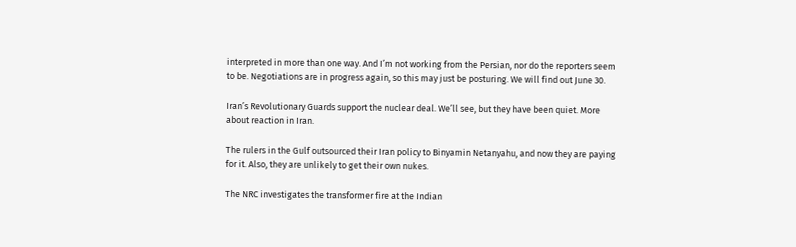interpreted in more than one way. And I’m not working from the Persian, nor do the reporters seem to be. Negotiations are in progress again, so this may just be posturing. We will find out June 30.

Iran’s Revolutionary Guards support the nuclear deal. We’ll see, but they have been quiet. More about reaction in Iran.

The rulers in the Gulf outsourced their Iran policy to Binyamin Netanyahu, and now they are paying for it. Also, they are unlikely to get their own nukes.

The NRC investigates the transformer fire at the Indian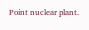Point nuclear plant.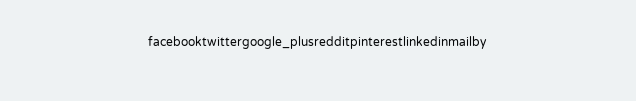facebooktwittergoogle_plusredditpinterestlinkedinmailby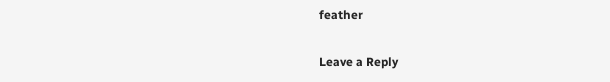feather

Leave a Reply